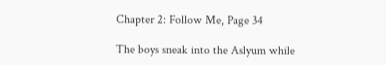Chapter 2: Follow Me, Page 34

The boys sneak into the Aslyum while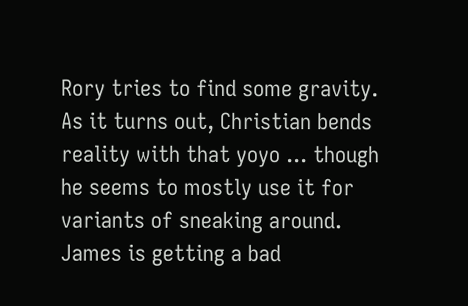Rory tries to find some gravity. As it turns out, Christian bends reality with that yoyo ... though he seems to mostly use it for variants of sneaking around. James is getting a bad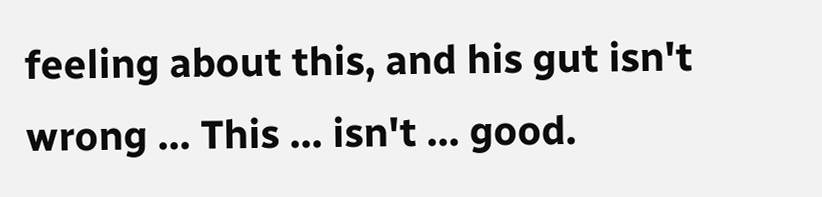feeling about this, and his gut isn't wrong ... This ... isn't ... good.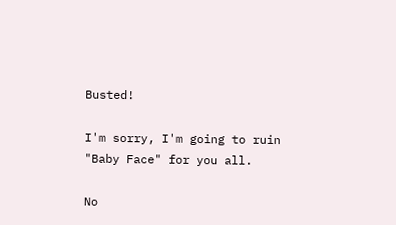Busted!

I'm sorry, I'm going to ruin "Baby Face" for you all.

No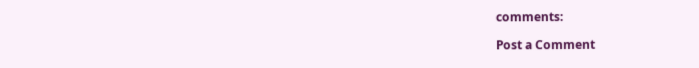comments:

Post a Comment